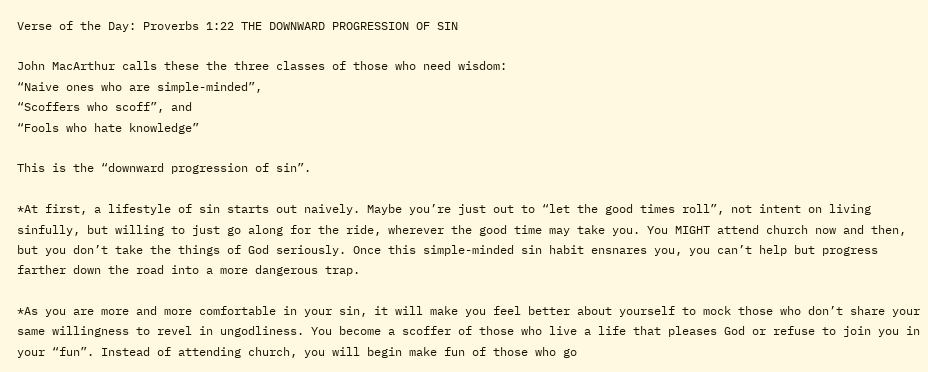Verse of the Day: Proverbs 1:22 THE DOWNWARD PROGRESSION OF SIN

John MacArthur calls these the three classes of those who need wisdom:
“Naive ones who are simple-minded”,
“Scoffers who scoff”, and
“Fools who hate knowledge”

This is the “downward progression of sin”.

*At first, a lifestyle of sin starts out naively. Maybe you’re just out to “let the good times roll”, not intent on living sinfully, but willing to just go along for the ride, wherever the good time may take you. You MIGHT attend church now and then, but you don’t take the things of God seriously. Once this simple-minded sin habit ensnares you, you can’t help but progress farther down the road into a more dangerous trap.

*As you are more and more comfortable in your sin, it will make you feel better about yourself to mock those who don’t share your same willingness to revel in ungodliness. You become a scoffer of those who live a life that pleases God or refuse to join you in your “fun”. Instead of attending church, you will begin make fun of those who go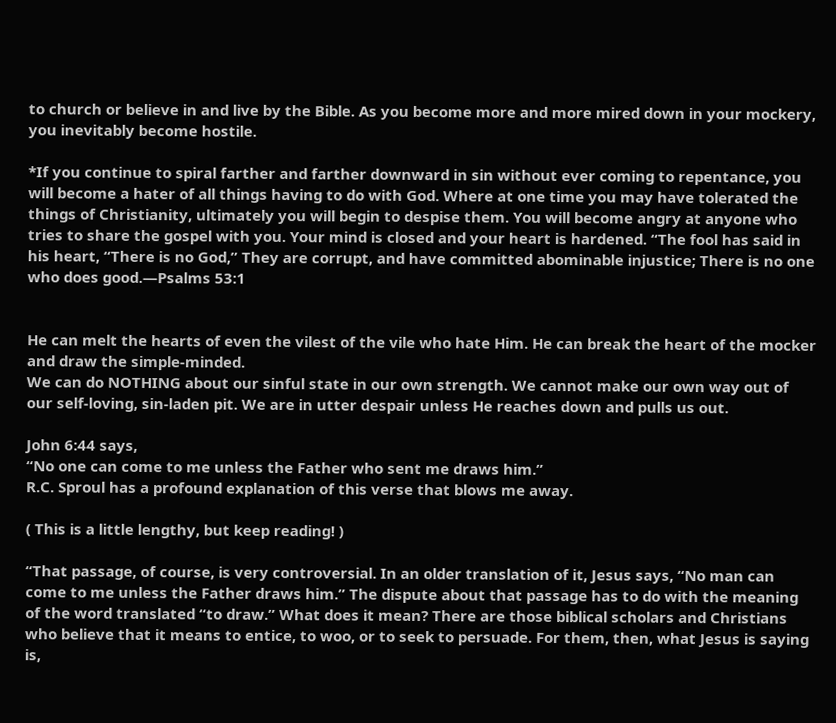to church or believe in and live by the Bible. As you become more and more mired down in your mockery, you inevitably become hostile.

*If you continue to spiral farther and farther downward in sin without ever coming to repentance, you will become a hater of all things having to do with God. Where at one time you may have tolerated the things of Christianity, ultimately you will begin to despise them. You will become angry at anyone who tries to share the gospel with you. Your mind is closed and your heart is hardened. “The fool has said in his heart, “There is no God,” They are corrupt, and have committed abominable injustice; There is no one who does good.—Psalms 53:1


He can melt the hearts of even the vilest of the vile who hate Him. He can break the heart of the mocker and draw the simple-minded.
We can do NOTHING about our sinful state in our own strength. We cannot make our own way out of our self-loving, sin-laden pit. We are in utter despair unless He reaches down and pulls us out.

John 6:44 says,
“No one can come to me unless the Father who sent me draws him.”
R.C. Sproul has a profound explanation of this verse that blows me away.

( This is a little lengthy, but keep reading! )

“That passage, of course, is very controversial. In an older translation of it, Jesus says, “No man can come to me unless the Father draws him.” The dispute about that passage has to do with the meaning of the word translated “to draw.” What does it mean? There are those biblical scholars and Christians who believe that it means to entice, to woo, or to seek to persuade. For them, then, what Jesus is saying is,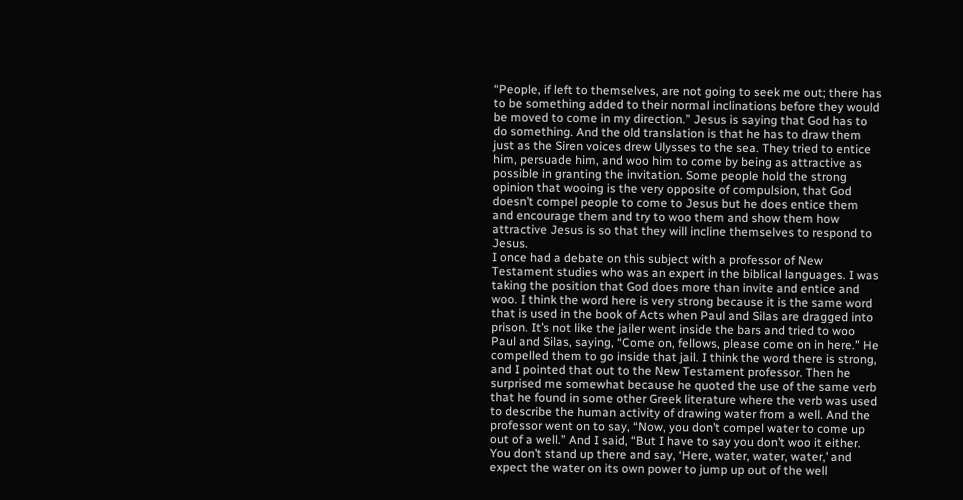“People, if left to themselves, are not going to seek me out; there has to be something added to their normal inclinations before they would be moved to come in my direction.” Jesus is saying that God has to do something. And the old translation is that he has to draw them just as the Siren voices drew Ulysses to the sea. They tried to entice him, persuade him, and woo him to come by being as attractive as possible in granting the invitation. Some people hold the strong opinion that wooing is the very opposite of compulsion, that God doesn’t compel people to come to Jesus but he does entice them and encourage them and try to woo them and show them how attractive Jesus is so that they will incline themselves to respond to Jesus.
I once had a debate on this subject with a professor of New Testament studies who was an expert in the biblical languages. I was taking the position that God does more than invite and entice and woo. I think the word here is very strong because it is the same word that is used in the book of Acts when Paul and Silas are dragged into prison. It’s not like the jailer went inside the bars and tried to woo Paul and Silas, saying, “Come on, fellows, please come on in here.” He compelled them to go inside that jail. I think the word there is strong, and I pointed that out to the New Testament professor. Then he surprised me somewhat because he quoted the use of the same verb that he found in some other Greek literature where the verb was used to describe the human activity of drawing water from a well. And the professor went on to say, “Now, you don’t compel water to come up out of a well.” And I said, “But I have to say you don’t woo it either. You don’t stand up there and say, ‘Here, water, water, water,’ and expect the water on its own power to jump up out of the well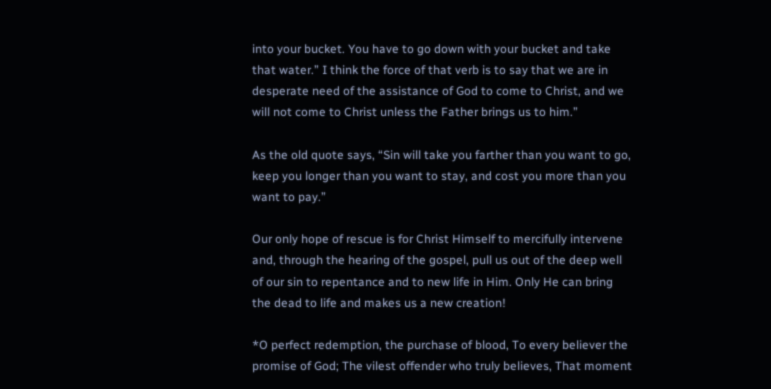into your bucket. You have to go down with your bucket and take that water.” I think the force of that verb is to say that we are in desperate need of the assistance of God to come to Christ, and we will not come to Christ unless the Father brings us to him.”

As the old quote says, “Sin will take you farther than you want to go, keep you longer than you want to stay, and cost you more than you want to pay.”

Our only hope of rescue is for Christ Himself to mercifully intervene and, through the hearing of the gospel, pull us out of the deep well of our sin to repentance and to new life in Him. Only He can bring the dead to life and makes us a new creation!

*O perfect redemption, the purchase of blood, To every believer the promise of God; The vilest offender who truly believes, That moment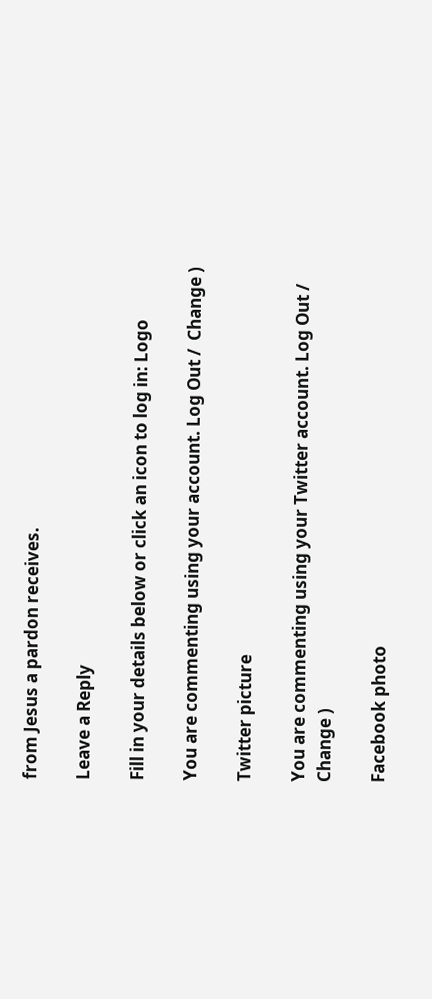from Jesus a pardon receives.

Leave a Reply

Fill in your details below or click an icon to log in: Logo

You are commenting using your account. Log Out /  Change )

Twitter picture

You are commenting using your Twitter account. Log Out /  Change )

Facebook photo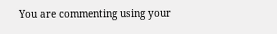You are commenting using your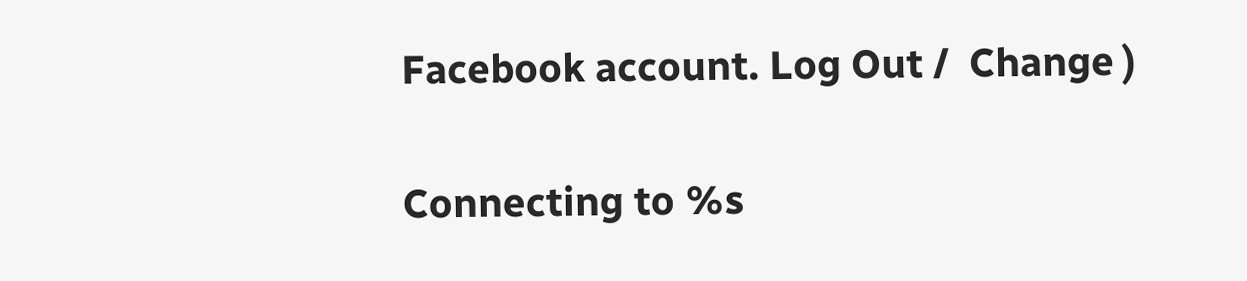Facebook account. Log Out /  Change )

Connecting to %s